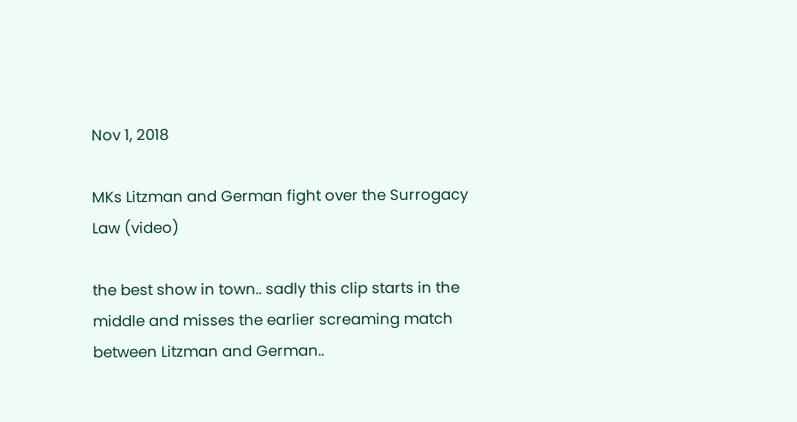Nov 1, 2018

MKs Litzman and German fight over the Surrogacy Law (video)

the best show in town.. sadly this clip starts in the middle and misses the earlier screaming match between Litzman and German..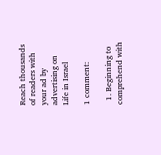Reach thousands of readers with your ad by advertising on Life in Israel

1 comment:

  1. Beginning to comprehend with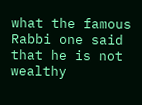what the famous Rabbi one said that he is not wealthy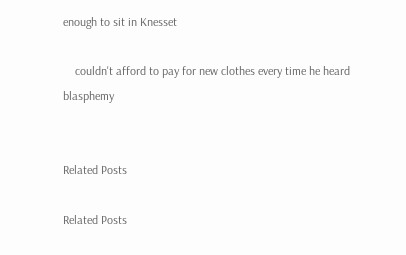enough to sit in Knesset

    couldn't afford to pay for new clothes every time he heard blasphemy


Related Posts

Related Posts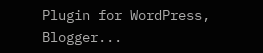Plugin for WordPress, Blogger...